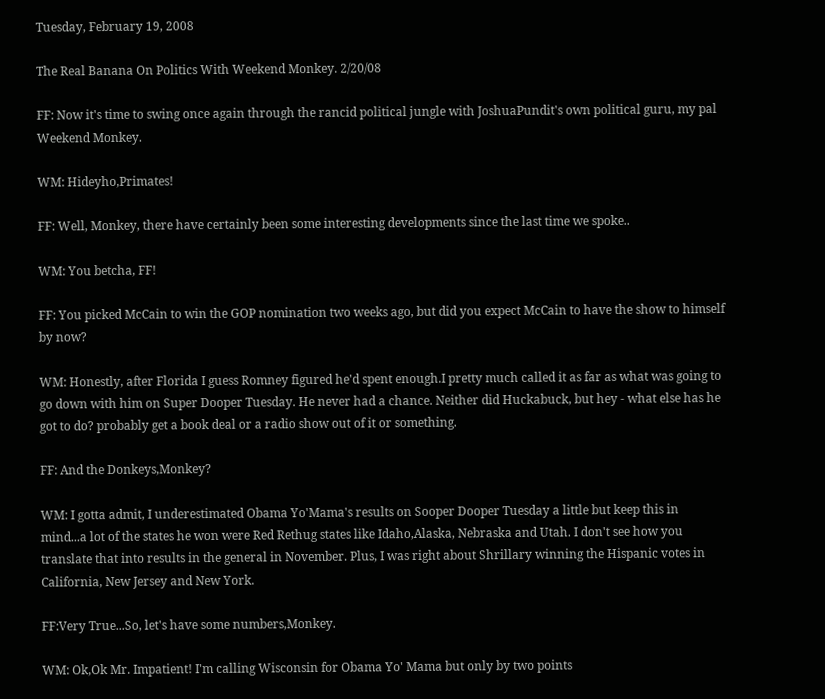Tuesday, February 19, 2008

The Real Banana On Politics With Weekend Monkey. 2/20/08

FF: Now it's time to swing once again through the rancid political jungle with JoshuaPundit's own political guru, my pal Weekend Monkey.

WM: Hideyho,Primates!

FF: Well, Monkey, there have certainly been some interesting developments since the last time we spoke..

WM: You betcha, FF!

FF: You picked McCain to win the GOP nomination two weeks ago, but did you expect McCain to have the show to himself by now?

WM: Honestly, after Florida I guess Romney figured he'd spent enough.I pretty much called it as far as what was going to go down with him on Super Dooper Tuesday. He never had a chance. Neither did Huckabuck, but hey - what else has he got to do? probably get a book deal or a radio show out of it or something.

FF: And the Donkeys,Monkey?

WM: I gotta admit, I underestimated Obama Yo'Mama's results on Sooper Dooper Tuesday a little but keep this in mind...a lot of the states he won were Red Rethug states like Idaho,Alaska, Nebraska and Utah. I don't see how you translate that into results in the general in November. Plus, I was right about Shrillary winning the Hispanic votes in California, New Jersey and New York.

FF:Very True...So, let's have some numbers,Monkey.

WM: Ok,Ok Mr. Impatient! I'm calling Wisconsin for Obama Yo' Mama but only by two points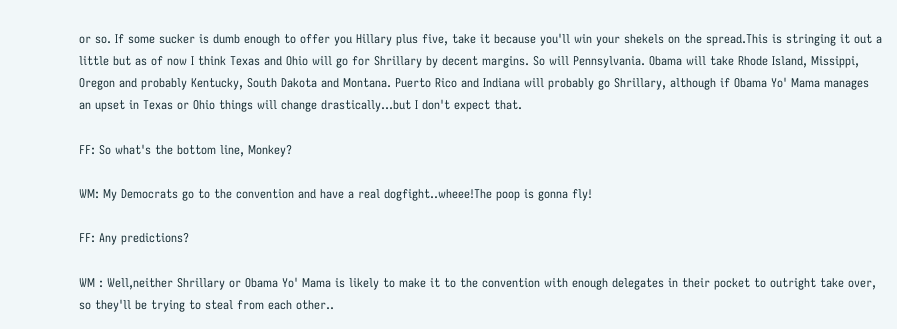or so. If some sucker is dumb enough to offer you Hillary plus five, take it because you'll win your shekels on the spread.This is stringing it out a little but as of now I think Texas and Ohio will go for Shrillary by decent margins. So will Pennsylvania. Obama will take Rhode Island, Missippi, Oregon and probably Kentucky, South Dakota and Montana. Puerto Rico and Indiana will probably go Shrillary, although if Obama Yo' Mama manages an upset in Texas or Ohio things will change drastically...but I don't expect that.

FF: So what's the bottom line, Monkey?

WM: My Democrats go to the convention and have a real dogfight..wheee!The poop is gonna fly!

FF: Any predictions?

WM : Well,neither Shrillary or Obama Yo' Mama is likely to make it to the convention with enough delegates in their pocket to outright take over, so they'll be trying to steal from each other..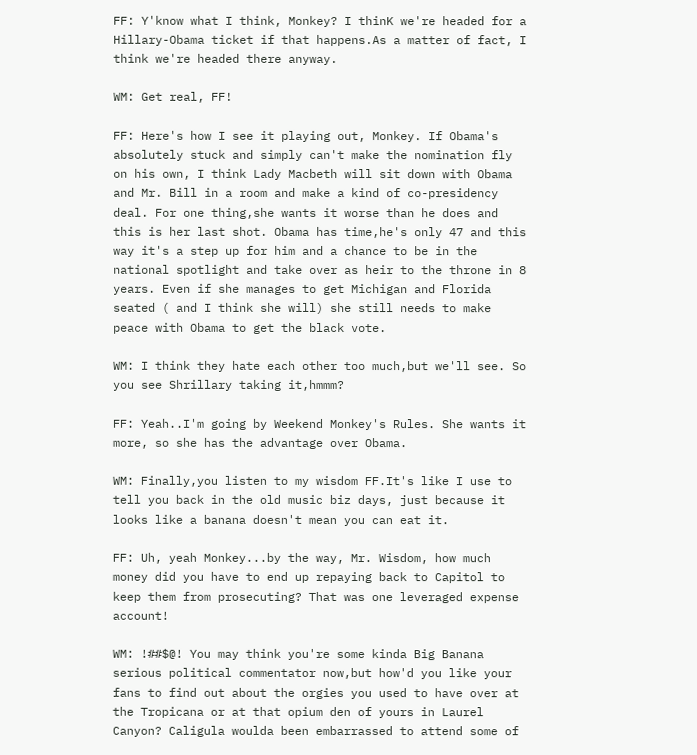FF: Y'know what I think, Monkey? I thinK we're headed for a Hillary-Obama ticket if that happens.As a matter of fact, I think we're headed there anyway.

WM: Get real, FF!

FF: Here's how I see it playing out, Monkey. If Obama's absolutely stuck and simply can't make the nomination fly on his own, I think Lady Macbeth will sit down with Obama and Mr. Bill in a room and make a kind of co-presidency deal. For one thing,she wants it worse than he does and this is her last shot. Obama has time,he's only 47 and this way it's a step up for him and a chance to be in the national spotlight and take over as heir to the throne in 8 years. Even if she manages to get Michigan and Florida seated ( and I think she will) she still needs to make peace with Obama to get the black vote.

WM: I think they hate each other too much,but we'll see. So you see Shrillary taking it,hmmm?

FF: Yeah..I'm going by Weekend Monkey's Rules. She wants it more, so she has the advantage over Obama.

WM: Finally,you listen to my wisdom FF.It's like I use to tell you back in the old music biz days, just because it looks like a banana doesn't mean you can eat it.

FF: Uh, yeah Monkey...by the way, Mr. Wisdom, how much money did you have to end up repaying back to Capitol to keep them from prosecuting? That was one leveraged expense account!

WM: !##$@! You may think you're some kinda Big Banana serious political commentator now,but how'd you like your fans to find out about the orgies you used to have over at the Tropicana or at that opium den of yours in Laurel Canyon? Caligula woulda been embarrassed to attend some of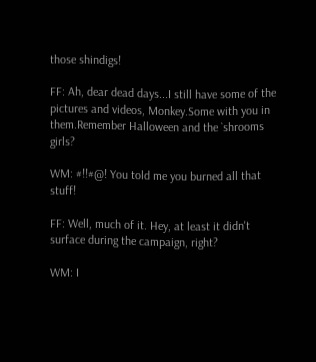those shindigs!

FF: Ah, dear dead days...I still have some of the pictures and videos, Monkey.Some with you in them.Remember Halloween and the `shrooms girls?

WM: #!!#@! You told me you burned all that stuff!

FF: Well, much of it. Hey, at least it didn't surface during the campaign, right?

WM: I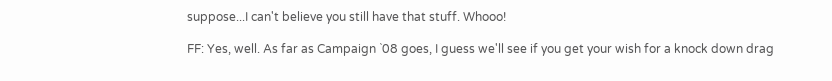suppose...I can't believe you still have that stuff. Whooo!

FF: Yes, well. As far as Campaign `08 goes, I guess we'll see if you get your wish for a knock down drag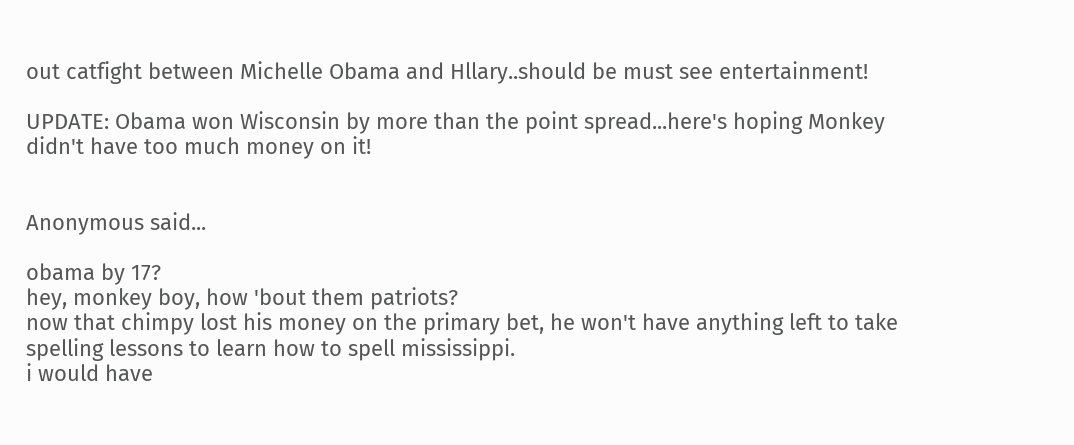out catfight between Michelle Obama and Hllary..should be must see entertainment!

UPDATE: Obama won Wisconsin by more than the point spread...here's hoping Monkey didn't have too much money on it!


Anonymous said...

obama by 17?
hey, monkey boy, how 'bout them patriots?
now that chimpy lost his money on the primary bet, he won't have anything left to take spelling lessons to learn how to spell mississippi.
i would have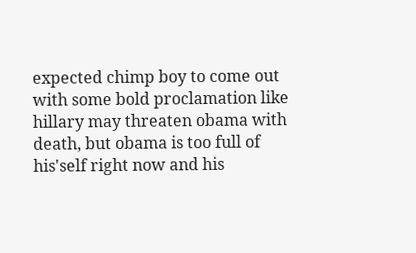expected chimp boy to come out with some bold proclamation like hillary may threaten obama with death, but obama is too full of his'self right now and his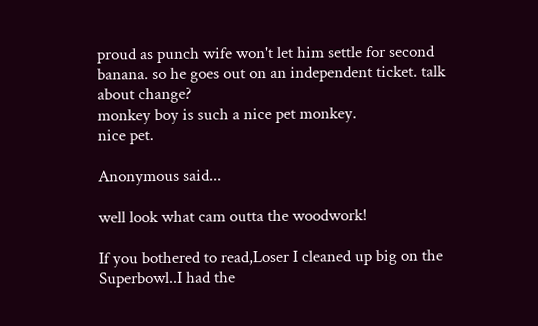proud as punch wife won't let him settle for second banana. so he goes out on an independent ticket. talk about change?
monkey boy is such a nice pet monkey.
nice pet.

Anonymous said...

well look what cam outta the woodwork!

If you bothered to read,Loser I cleaned up big on the Superbowl..I had the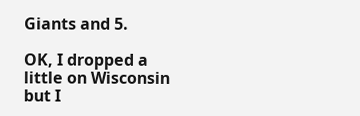Giants and 5.

OK, I dropped a little on Wisconsin but I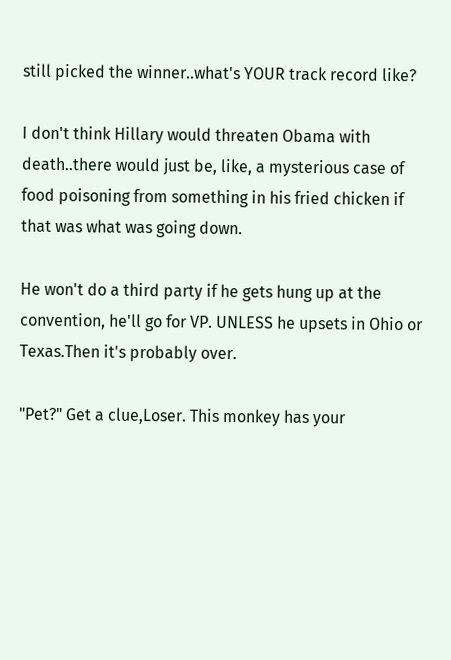still picked the winner..what's YOUR track record like?

I don't think Hillary would threaten Obama with death..there would just be, like, a mysterious case of food poisoning from something in his fried chicken if that was what was going down.

He won't do a third party if he gets hung up at the convention, he'll go for VP. UNLESS he upsets in Ohio or Texas.Then it's probably over.

"Pet?" Get a clue,Loser. This monkey has your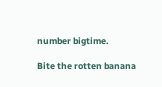number bigtime.

Bite the rotten banana